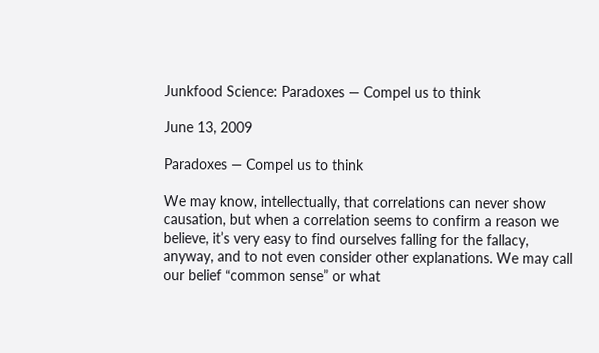Junkfood Science: Paradoxes — Compel us to think

June 13, 2009

Paradoxes — Compel us to think

We may know, intellectually, that correlations can never show causation, but when a correlation seems to confirm a reason we believe, it’s very easy to find ourselves falling for the fallacy, anyway, and to not even consider other explanations. We may call our belief “common sense” or what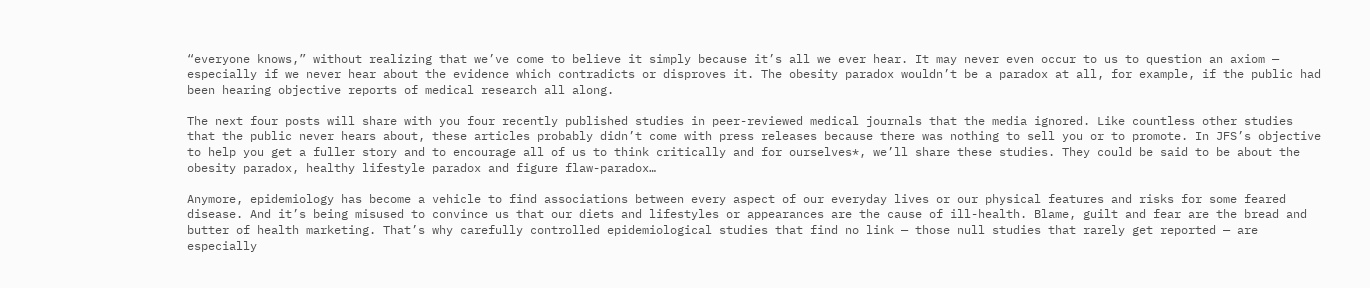“everyone knows,” without realizing that we’ve come to believe it simply because it’s all we ever hear. It may never even occur to us to question an axiom — especially if we never hear about the evidence which contradicts or disproves it. The obesity paradox wouldn’t be a paradox at all, for example, if the public had been hearing objective reports of medical research all along.

The next four posts will share with you four recently published studies in peer-reviewed medical journals that the media ignored. Like countless other studies that the public never hears about, these articles probably didn’t come with press releases because there was nothing to sell you or to promote. In JFS’s objective to help you get a fuller story and to encourage all of us to think critically and for ourselves*, we’ll share these studies. They could be said to be about the obesity paradox, healthy lifestyle paradox and figure flaw-paradox…

Anymore, epidemiology has become a vehicle to find associations between every aspect of our everyday lives or our physical features and risks for some feared disease. And it’s being misused to convince us that our diets and lifestyles or appearances are the cause of ill-health. Blame, guilt and fear are the bread and butter of health marketing. That’s why carefully controlled epidemiological studies that find no link — those null studies that rarely get reported — are especially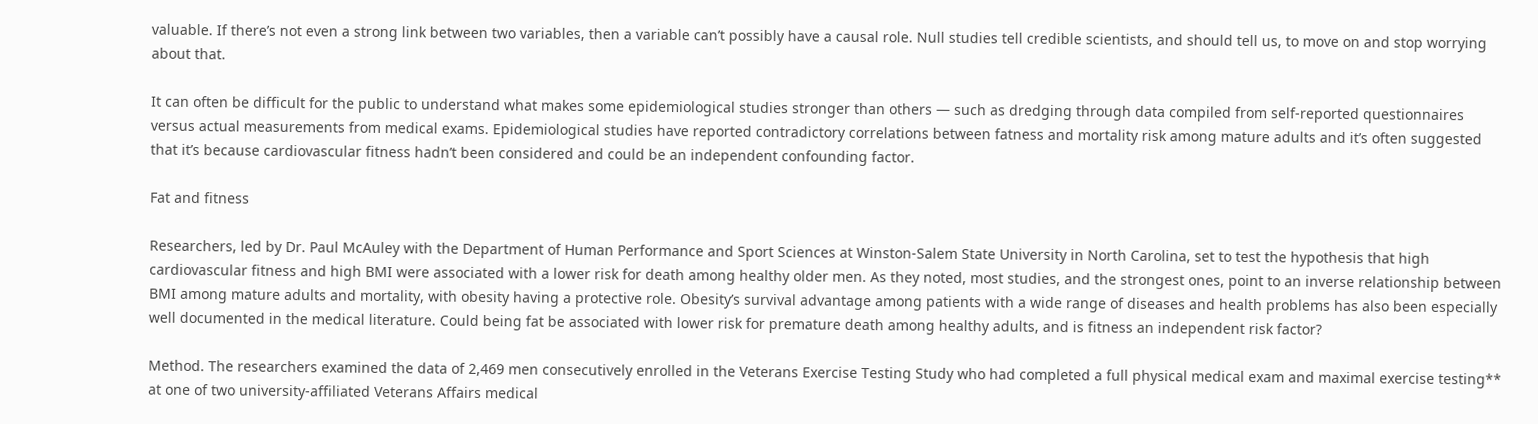valuable. If there’s not even a strong link between two variables, then a variable can’t possibly have a causal role. Null studies tell credible scientists, and should tell us, to move on and stop worrying about that.

It can often be difficult for the public to understand what makes some epidemiological studies stronger than others — such as dredging through data compiled from self-reported questionnaires versus actual measurements from medical exams. Epidemiological studies have reported contradictory correlations between fatness and mortality risk among mature adults and it’s often suggested that it’s because cardiovascular fitness hadn’t been considered and could be an independent confounding factor.

Fat and fitness

Researchers, led by Dr. Paul McAuley with the Department of Human Performance and Sport Sciences at Winston-Salem State University in North Carolina, set to test the hypothesis that high cardiovascular fitness and high BMI were associated with a lower risk for death among healthy older men. As they noted, most studies, and the strongest ones, point to an inverse relationship between BMI among mature adults and mortality, with obesity having a protective role. Obesity’s survival advantage among patients with a wide range of diseases and health problems has also been especially well documented in the medical literature. Could being fat be associated with lower risk for premature death among healthy adults, and is fitness an independent risk factor?

Method. The researchers examined the data of 2,469 men consecutively enrolled in the Veterans Exercise Testing Study who had completed a full physical medical exam and maximal exercise testing** at one of two university-affiliated Veterans Affairs medical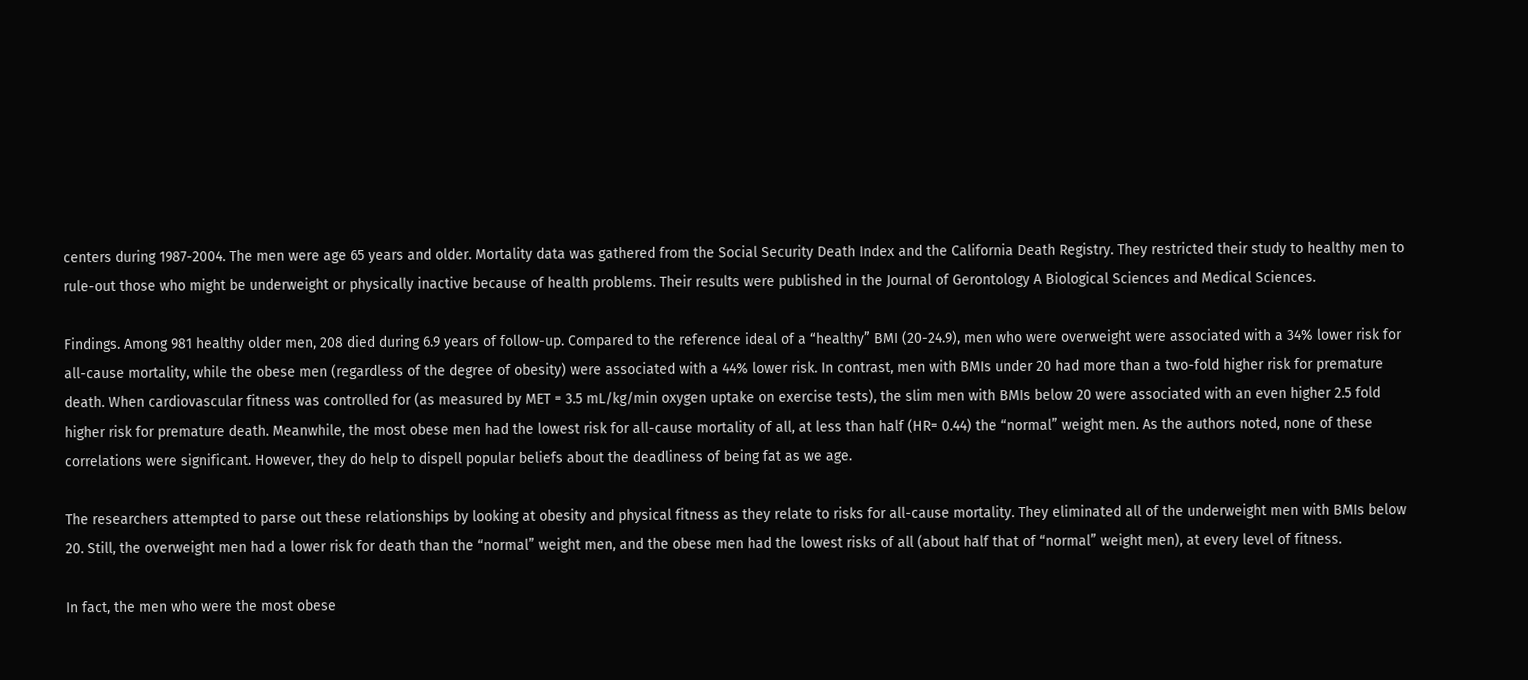centers during 1987-2004. The men were age 65 years and older. Mortality data was gathered from the Social Security Death Index and the California Death Registry. They restricted their study to healthy men to rule-out those who might be underweight or physically inactive because of health problems. Their results were published in the Journal of Gerontology A Biological Sciences and Medical Sciences.

Findings. Among 981 healthy older men, 208 died during 6.9 years of follow-up. Compared to the reference ideal of a “healthy” BMI (20-24.9), men who were overweight were associated with a 34% lower risk for all-cause mortality, while the obese men (regardless of the degree of obesity) were associated with a 44% lower risk. In contrast, men with BMIs under 20 had more than a two-fold higher risk for premature death. When cardiovascular fitness was controlled for (as measured by MET = 3.5 mL/kg/min oxygen uptake on exercise tests), the slim men with BMIs below 20 were associated with an even higher 2.5 fold higher risk for premature death. Meanwhile, the most obese men had the lowest risk for all-cause mortality of all, at less than half (HR= 0.44) the “normal” weight men. As the authors noted, none of these correlations were significant. However, they do help to dispell popular beliefs about the deadliness of being fat as we age.

The researchers attempted to parse out these relationships by looking at obesity and physical fitness as they relate to risks for all-cause mortality. They eliminated all of the underweight men with BMIs below 20. Still, the overweight men had a lower risk for death than the “normal” weight men, and the obese men had the lowest risks of all (about half that of “normal” weight men), at every level of fitness.

In fact, the men who were the most obese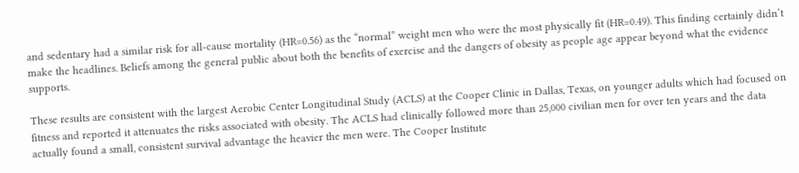and sedentary had a similar risk for all-cause mortality (HR=0.56) as the “normal” weight men who were the most physically fit (HR=0.49). This finding certainly didn’t make the headlines. Beliefs among the general public about both the benefits of exercise and the dangers of obesity as people age appear beyond what the evidence supports.

These results are consistent with the largest Aerobic Center Longitudinal Study (ACLS) at the Cooper Clinic in Dallas, Texas, on younger adults which had focused on fitness and reported it attenuates the risks associated with obesity. The ACLS had clinically followed more than 25,000 civilian men for over ten years and the data actually found a small, consistent survival advantage the heavier the men were. The Cooper Institute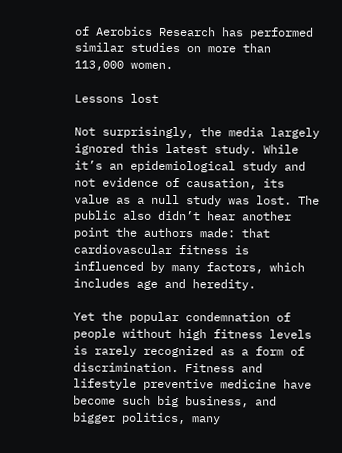of Aerobics Research has performed similar studies on more than 113,000 women.

Lessons lost

Not surprisingly, the media largely ignored this latest study. While it’s an epidemiological study and not evidence of causation, its value as a null study was lost. The public also didn’t hear another point the authors made: that cardiovascular fitness is influenced by many factors, which includes age and heredity.

Yet the popular condemnation of people without high fitness levels is rarely recognized as a form of discrimination. Fitness and lifestyle preventive medicine have become such big business, and bigger politics, many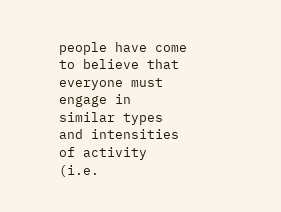people have come to believe that everyone must engage in similar types and intensities of activity (i.e.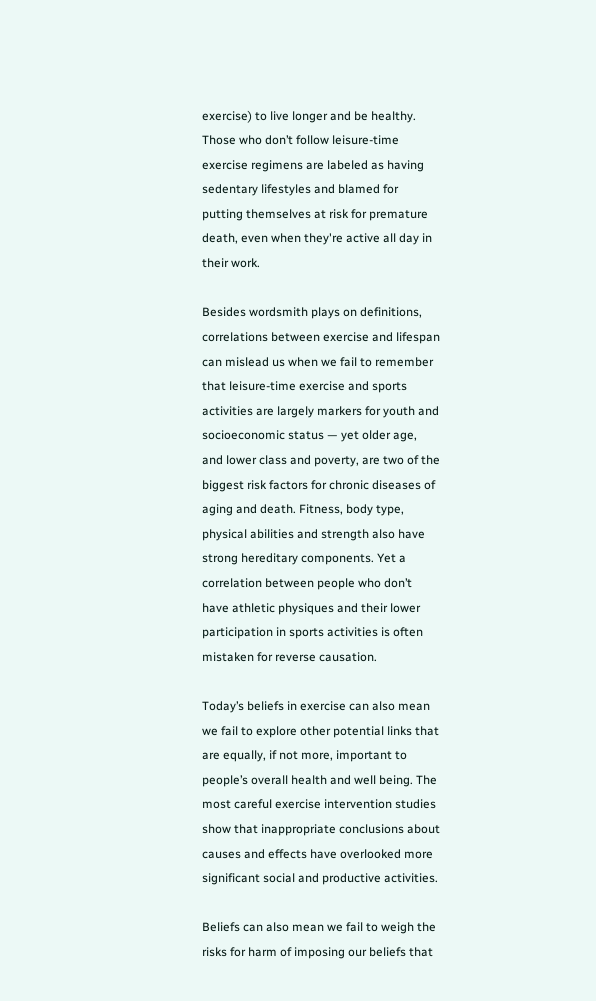exercise) to live longer and be healthy. Those who don’t follow leisure-time exercise regimens are labeled as having sedentary lifestyles and blamed for putting themselves at risk for premature death, even when they're active all day in their work.

Besides wordsmith plays on definitions, correlations between exercise and lifespan can mislead us when we fail to remember that leisure-time exercise and sports activities are largely markers for youth and socioeconomic status — yet older age, and lower class and poverty, are two of the biggest risk factors for chronic diseases of aging and death. Fitness, body type, physical abilities and strength also have strong hereditary components. Yet a correlation between people who don’t have athletic physiques and their lower participation in sports activities is often mistaken for reverse causation.

Today’s beliefs in exercise can also mean we fail to explore other potential links that are equally, if not more, important to people’s overall health and well being. The most careful exercise intervention studies show that inappropriate conclusions about causes and effects have overlooked more significant social and productive activities.

Beliefs can also mean we fail to weigh the risks for harm of imposing our beliefs that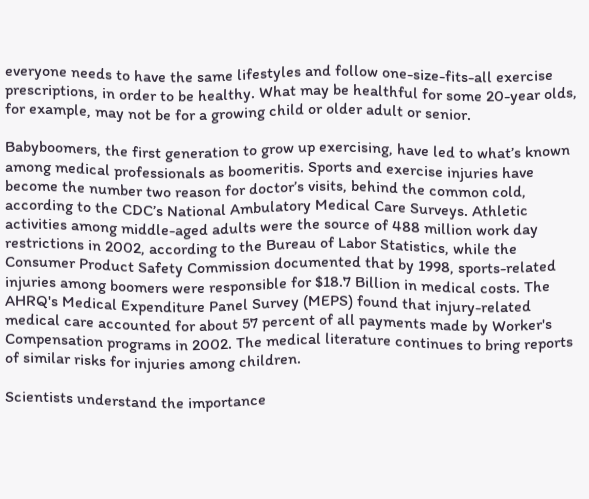everyone needs to have the same lifestyles and follow one-size-fits-all exercise prescriptions, in order to be healthy. What may be healthful for some 20-year olds, for example, may not be for a growing child or older adult or senior.

Babyboomers, the first generation to grow up exercising, have led to what’s known among medical professionals as boomeritis. Sports and exercise injuries have become the number two reason for doctor’s visits, behind the common cold, according to the CDC’s National Ambulatory Medical Care Surveys. Athletic activities among middle-aged adults were the source of 488 million work day restrictions in 2002, according to the Bureau of Labor Statistics, while the Consumer Product Safety Commission documented that by 1998, sports-related injuries among boomers were responsible for $18.7 Billion in medical costs. The AHRQ's Medical Expenditure Panel Survey (MEPS) found that injury-related medical care accounted for about 57 percent of all payments made by Worker's Compensation programs in 2002. The medical literature continues to bring reports of similar risks for injuries among children.

Scientists understand the importance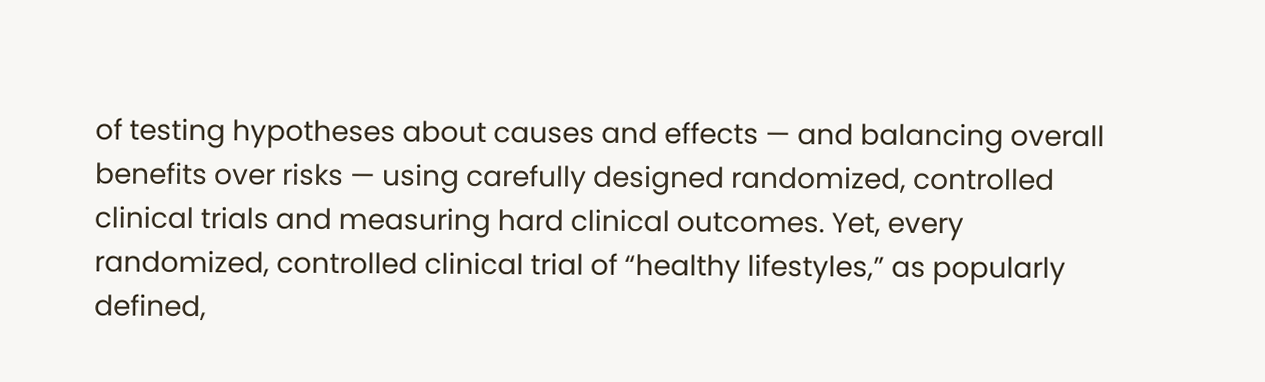of testing hypotheses about causes and effects — and balancing overall benefits over risks — using carefully designed randomized, controlled clinical trials and measuring hard clinical outcomes. Yet, every randomized, controlled clinical trial of “healthy lifestyles,” as popularly defined,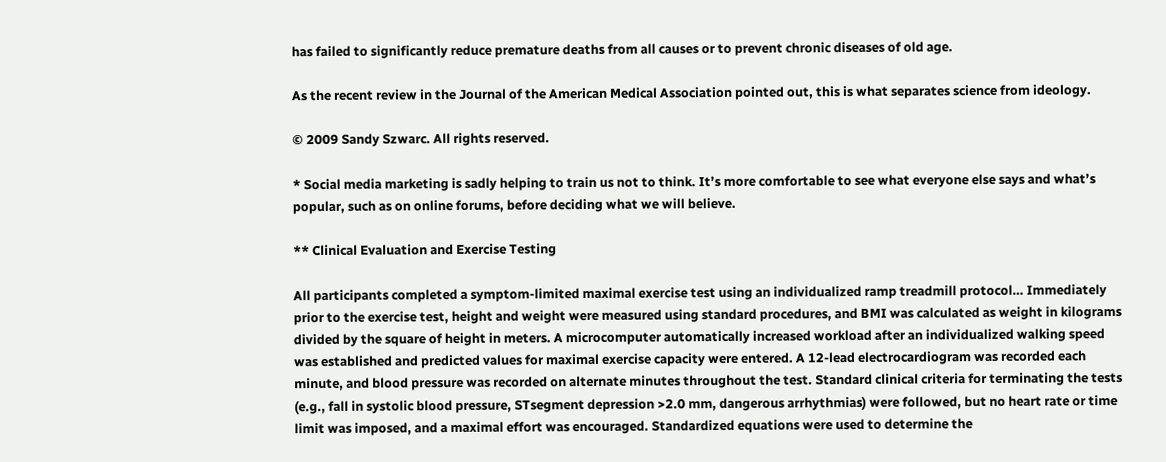has failed to significantly reduce premature deaths from all causes or to prevent chronic diseases of old age.

As the recent review in the Journal of the American Medical Association pointed out, this is what separates science from ideology.

© 2009 Sandy Szwarc. All rights reserved.

* Social media marketing is sadly helping to train us not to think. It’s more comfortable to see what everyone else says and what’s popular, such as on online forums, before deciding what we will believe.

** Clinical Evaluation and Exercise Testing

All participants completed a symptom-limited maximal exercise test using an individualized ramp treadmill protocol… Immediately prior to the exercise test, height and weight were measured using standard procedures, and BMI was calculated as weight in kilograms divided by the square of height in meters. A microcomputer automatically increased workload after an individualized walking speed was established and predicted values for maximal exercise capacity were entered. A 12-lead electrocardiogram was recorded each minute, and blood pressure was recorded on alternate minutes throughout the test. Standard clinical criteria for terminating the tests (e.g., fall in systolic blood pressure, STsegment depression >2.0 mm, dangerous arrhythmias) were followed, but no heart rate or time limit was imposed, and a maximal effort was encouraged. Standardized equations were used to determine the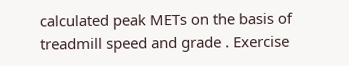calculated peak METs on the basis of treadmill speed and grade . Exercise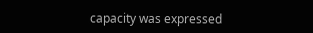capacity was expressed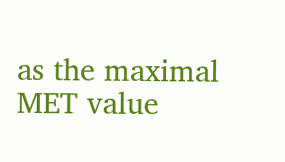as the maximal MET value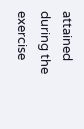attained during the exercise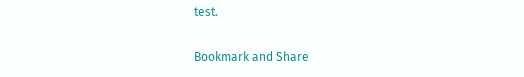test.

Bookmark and Share